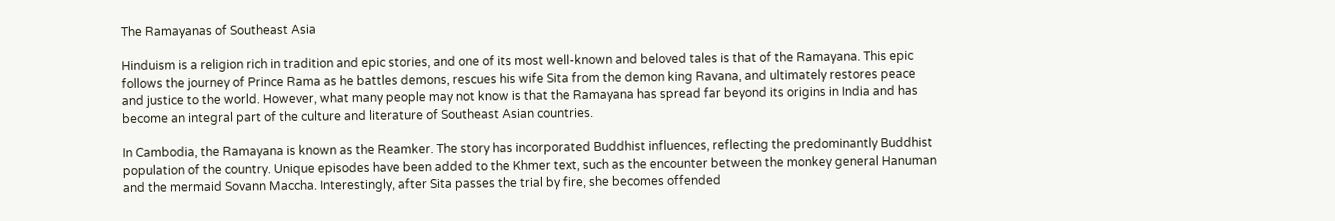The Ramayanas of Southeast Asia

Hinduism is a religion rich in tradition and epic stories, and one of its most well-known and beloved tales is that of the Ramayana. This epic follows the journey of Prince Rama as he battles demons, rescues his wife Sita from the demon king Ravana, and ultimately restores peace and justice to the world. However, what many people may not know is that the Ramayana has spread far beyond its origins in India and has become an integral part of the culture and literature of Southeast Asian countries.

In Cambodia, the Ramayana is known as the Reamker. The story has incorporated Buddhist influences, reflecting the predominantly Buddhist population of the country. Unique episodes have been added to the Khmer text, such as the encounter between the monkey general Hanuman and the mermaid Sovann Maccha. Interestingly, after Sita passes the trial by fire, she becomes offended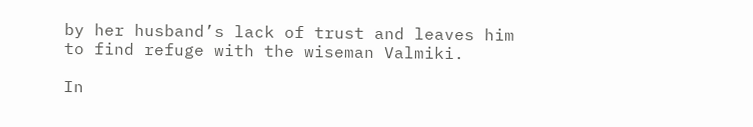by her husband’s lack of trust and leaves him to find refuge with the wiseman Valmiki.

In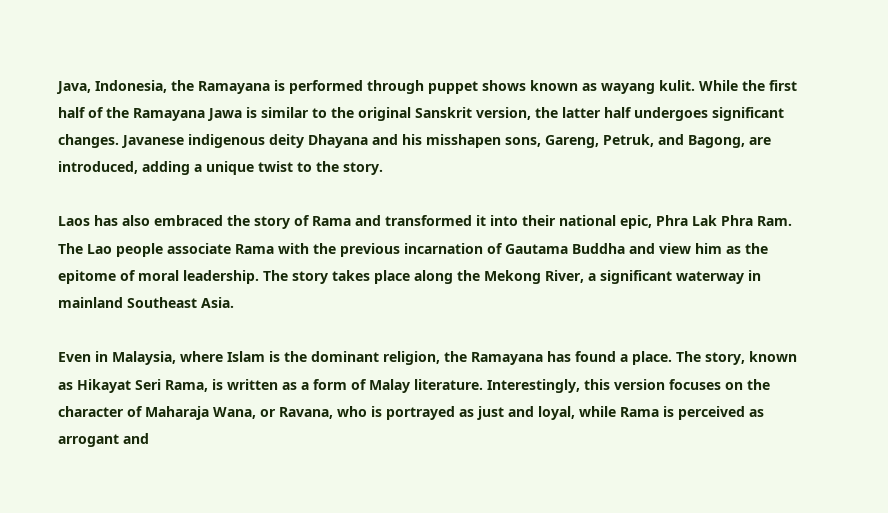Java, Indonesia, the Ramayana is performed through puppet shows known as wayang kulit. While the first half of the Ramayana Jawa is similar to the original Sanskrit version, the latter half undergoes significant changes. Javanese indigenous deity Dhayana and his misshapen sons, Gareng, Petruk, and Bagong, are introduced, adding a unique twist to the story.

Laos has also embraced the story of Rama and transformed it into their national epic, Phra Lak Phra Ram. The Lao people associate Rama with the previous incarnation of Gautama Buddha and view him as the epitome of moral leadership. The story takes place along the Mekong River, a significant waterway in mainland Southeast Asia.

Even in Malaysia, where Islam is the dominant religion, the Ramayana has found a place. The story, known as Hikayat Seri Rama, is written as a form of Malay literature. Interestingly, this version focuses on the character of Maharaja Wana, or Ravana, who is portrayed as just and loyal, while Rama is perceived as arrogant and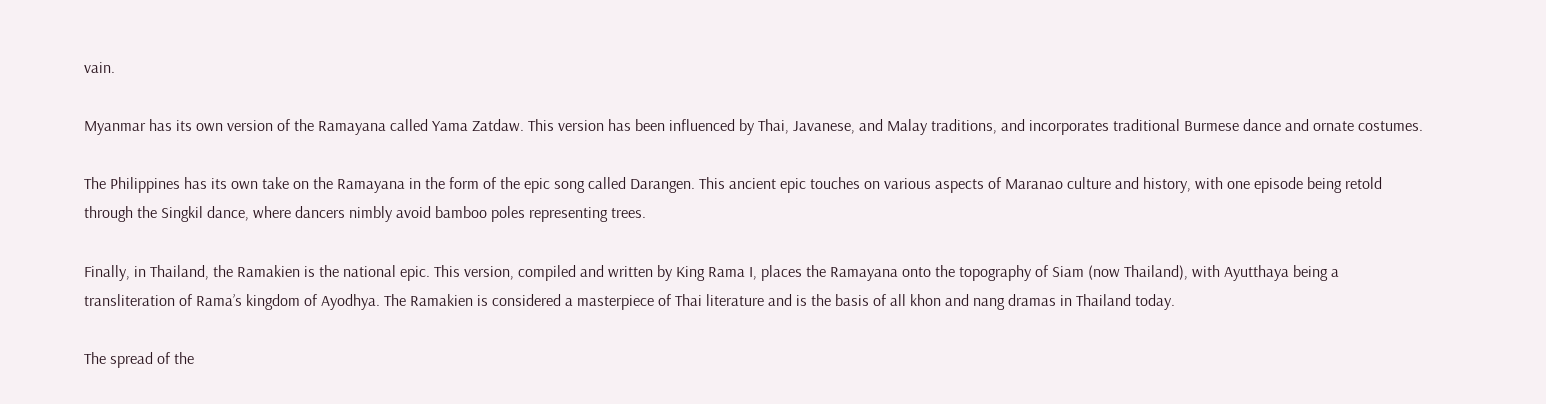vain.

Myanmar has its own version of the Ramayana called Yama Zatdaw. This version has been influenced by Thai, Javanese, and Malay traditions, and incorporates traditional Burmese dance and ornate costumes.

The Philippines has its own take on the Ramayana in the form of the epic song called Darangen. This ancient epic touches on various aspects of Maranao culture and history, with one episode being retold through the Singkil dance, where dancers nimbly avoid bamboo poles representing trees.

Finally, in Thailand, the Ramakien is the national epic. This version, compiled and written by King Rama I, places the Ramayana onto the topography of Siam (now Thailand), with Ayutthaya being a transliteration of Rama’s kingdom of Ayodhya. The Ramakien is considered a masterpiece of Thai literature and is the basis of all khon and nang dramas in Thailand today.

The spread of the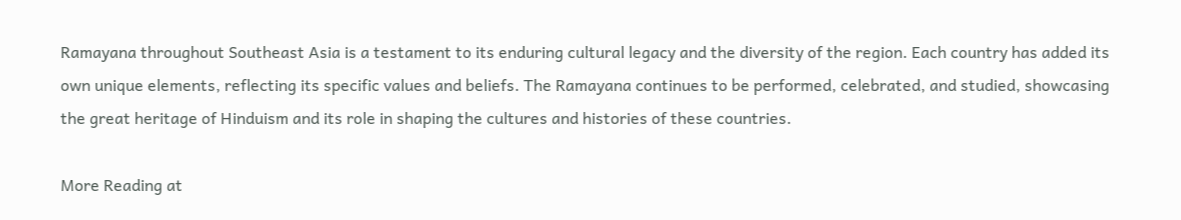Ramayana throughout Southeast Asia is a testament to its enduring cultural legacy and the diversity of the region. Each country has added its own unique elements, reflecting its specific values and beliefs. The Ramayana continues to be performed, celebrated, and studied, showcasing the great heritage of Hinduism and its role in shaping the cultures and histories of these countries.

More Reading at